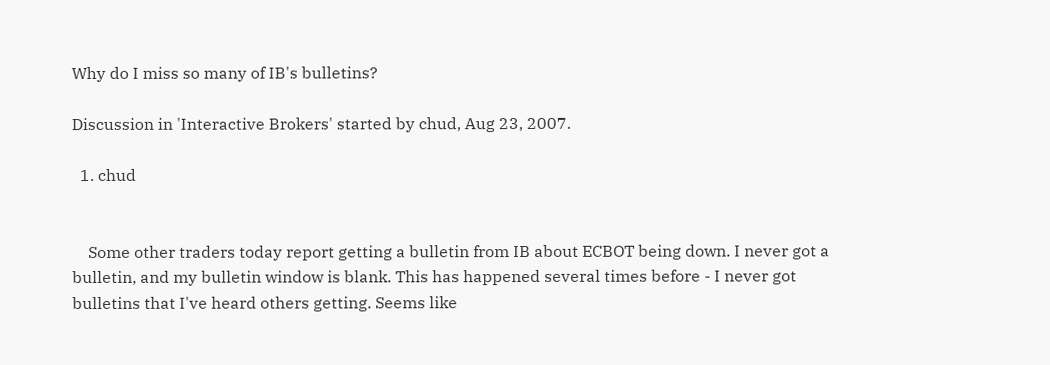Why do I miss so many of IB's bulletins?

Discussion in 'Interactive Brokers' started by chud, Aug 23, 2007.

  1. chud


    Some other traders today report getting a bulletin from IB about ECBOT being down. I never got a bulletin, and my bulletin window is blank. This has happened several times before - I never got bulletins that I've heard others getting. Seems like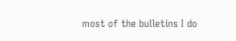most of the bulletins I do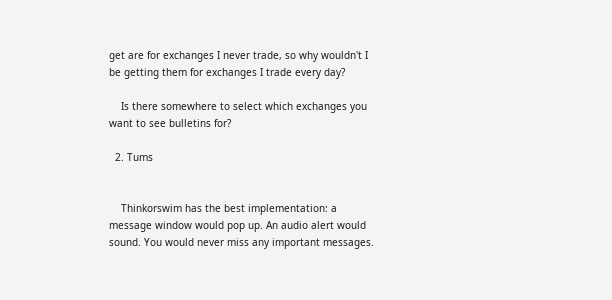get are for exchanges I never trade, so why wouldn't I be getting them for exchanges I trade every day?

    Is there somewhere to select which exchanges you want to see bulletins for?

  2. Tums


    Thinkorswim has the best implementation: a message window would pop up. An audio alert would sound. You would never miss any important messages.